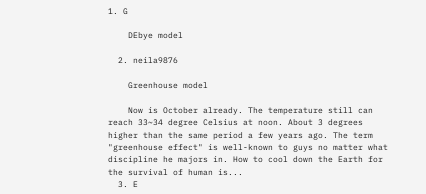1. G

    DEbye model

  2. neila9876

    Greenhouse model

    Now is October already. The temperature still can reach 33~34 degree Celsius at noon. About 3 degrees higher than the same period a few years ago. The term "greenhouse effect" is well-known to guys no matter what discipline he majors in. How to cool down the Earth for the survival of human is...
  3. E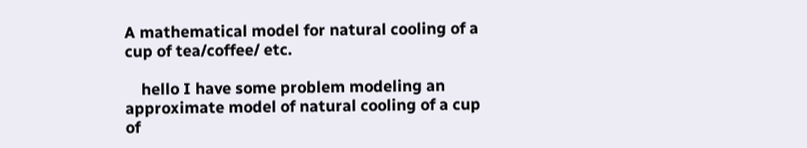A mathematical model for natural cooling of a cup of tea/coffee/ etc.

    hello I have some problem modeling an approximate model of natural cooling of a cup of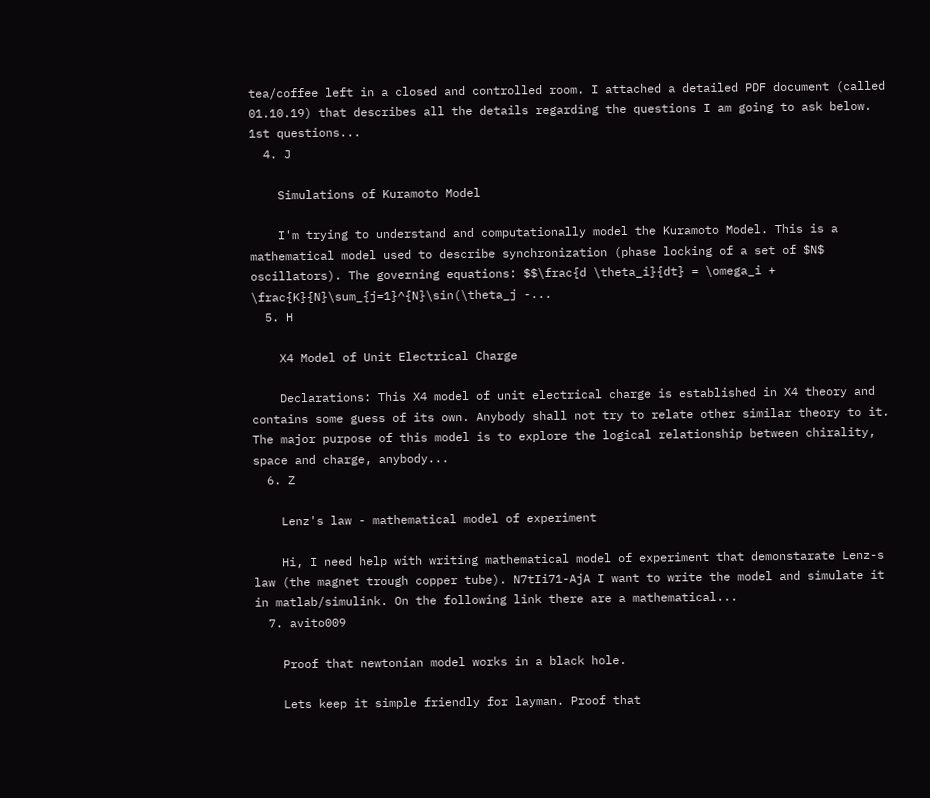tea/coffee left in a closed and controlled room. I attached a detailed PDF document (called 01.10.19) that describes all the details regarding the questions I am going to ask below. 1st questions...
  4. J

    Simulations of Kuramoto Model

    I'm trying to understand and computationally model the Kuramoto Model. This is a mathematical model used to describe synchronization (phase locking of a set of $N$ oscillators). The governing equations: $$\frac{d \theta_i}{dt} = \omega_i + \frac{K}{N}\sum_{j=1}^{N}\sin(\theta_j -...
  5. H

    X4 Model of Unit Electrical Charge

    Declarations: This X4 model of unit electrical charge is established in X4 theory and contains some guess of its own. Anybody shall not try to relate other similar theory to it. The major purpose of this model is to explore the logical relationship between chirality, space and charge, anybody...
  6. Z

    Lenz's law - mathematical model of experiment

    Hi, I need help with writing mathematical model of experiment that demonstarate Lenz-s law (the magnet trough copper tube). N7tIi71-AjA I want to write the model and simulate it in matlab/simulink. On the following link there are a mathematical...
  7. avito009

    Proof that newtonian model works in a black hole.

    Lets keep it simple friendly for layman. Proof that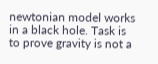newtonian model works in a black hole. Task is to prove gravity is not a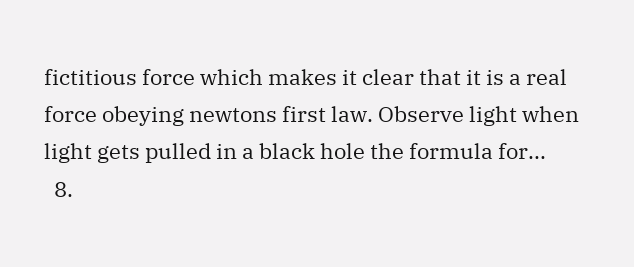fictitious force which makes it clear that it is a real force obeying newtons first law. Observe light when light gets pulled in a black hole the formula for...
  8.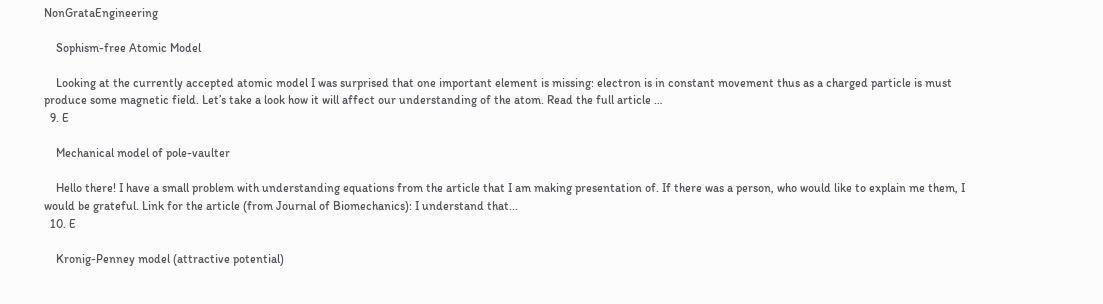NonGrataEngineering

    Sophism-free Atomic Model

    Looking at the currently accepted atomic model I was surprised that one important element is missing: electron is in constant movement thus as a charged particle is must produce some magnetic field. Let’s take a look how it will affect our understanding of the atom. Read the full article …
  9. E

    Mechanical model of pole-vaulter

    Hello there! I have a small problem with understanding equations from the article that I am making presentation of. If there was a person, who would like to explain me them, I would be grateful. Link for the article (from Journal of Biomechanics): I understand that...
  10. E

    Kronig-Penney model (attractive potential)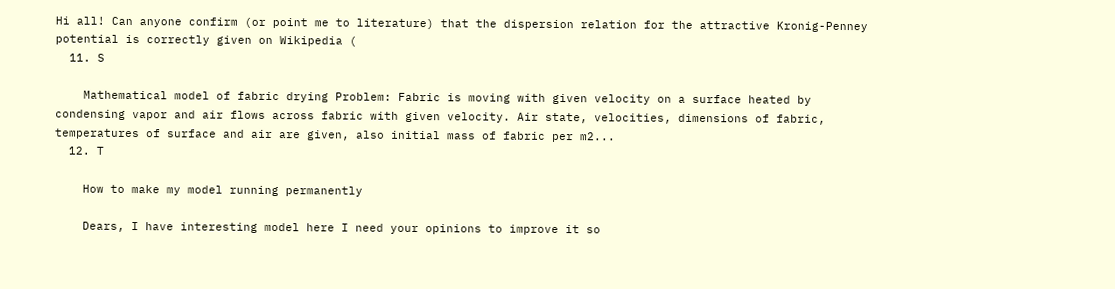Hi all! Can anyone confirm (or point me to literature) that the dispersion relation for the attractive Kronig-Penney potential is correctly given on Wikipedia (
  11. S

    Mathematical model of fabric drying Problem: Fabric is moving with given velocity on a surface heated by condensing vapor and air flows across fabric with given velocity. Air state, velocities, dimensions of fabric, temperatures of surface and air are given, also initial mass of fabric per m2...
  12. T

    How to make my model running permanently

    Dears, I have interesting model here I need your opinions to improve it so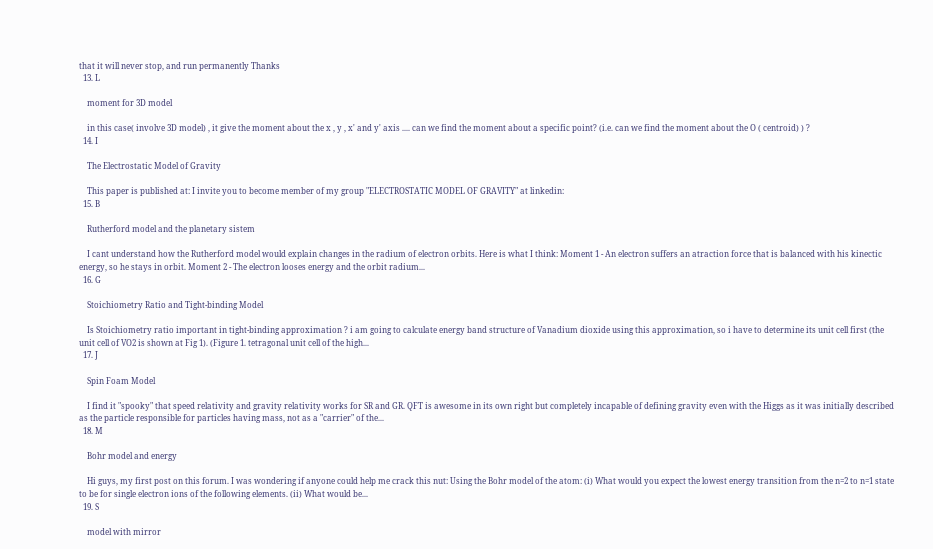that it will never stop, and run permanently Thanks
  13. L

    moment for 3D model

    in this case( involve 3D model) , it give the moment about the x , y , x' and y' axis .... can we find the moment about a specific point? (i.e. can we find the moment about the O ( centroid) ) ?
  14. I

    The Electrostatic Model of Gravity

    This paper is published at: I invite you to become member of my group "ELECTROSTATIC MODEL OF GRAVITY" at linkedin:
  15. B

    Rutherford model and the planetary sistem

    I cant understand how the Rutherford model would explain changes in the radium of electron orbits. Here is what I think: Moment 1 - An electron suffers an atraction force that is balanced with his kinectic energy, so he stays in orbit. Moment 2 - The electron looses energy and the orbit radium...
  16. G

    Stoichiometry Ratio and Tight-binding Model

    Is Stoichiometry ratio important in tight-binding approximation ? i am going to calculate energy band structure of Vanadium dioxide using this approximation, so i have to determine its unit cell first (the unit cell of VO2 is shown at Fig 1). (Figure 1. tetragonal unit cell of the high...
  17. J

    Spin Foam Model

    I find it "spooky" that speed relativity and gravity relativity works for SR and GR. QFT is awesome in its own right but completely incapable of defining gravity even with the Higgs as it was initially described as the particle responsible for particles having mass, not as a "carrier" of the...
  18. M

    Bohr model and energy

    Hi guys, my first post on this forum. I was wondering if anyone could help me crack this nut: Using the Bohr model of the atom: (i) What would you expect the lowest energy transition from the n=2 to n=1 state to be for single electron ions of the following elements. (ii) What would be...
  19. S

    model with mirror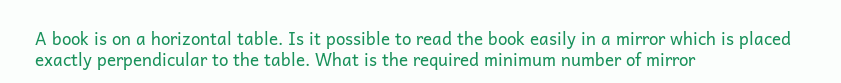A book is on a horizontal table. Is it possible to read the book easily in a mirror which is placed exactly perpendicular to the table. What is the required minimum number of mirror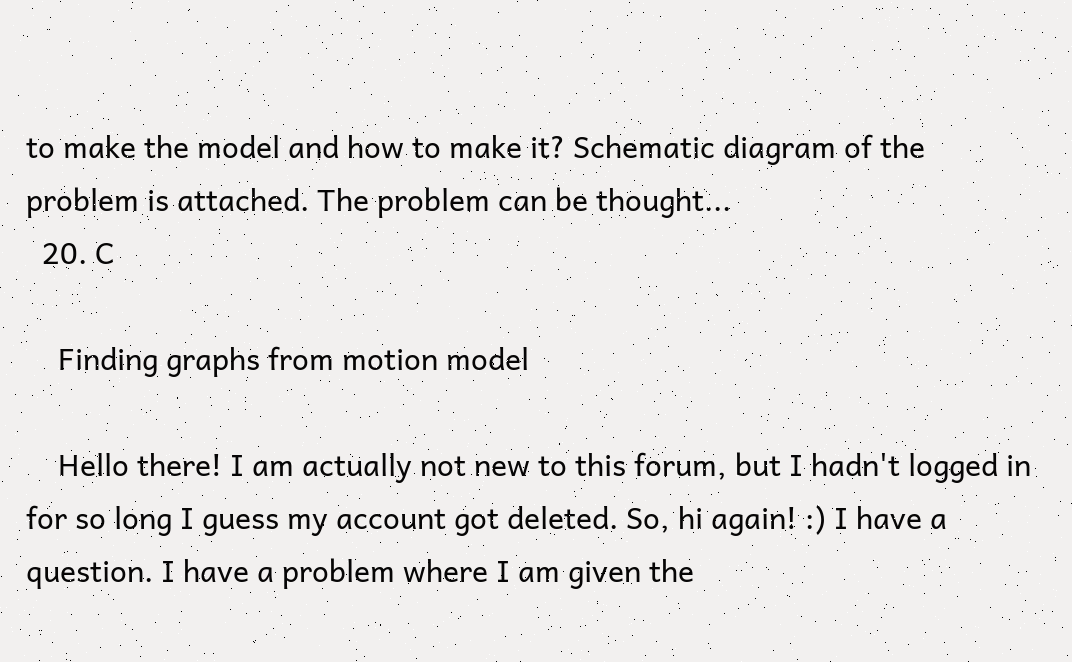to make the model and how to make it? Schematic diagram of the problem is attached. The problem can be thought...
  20. C

    Finding graphs from motion model

    Hello there! I am actually not new to this forum, but I hadn't logged in for so long I guess my account got deleted. So, hi again! :) I have a question. I have a problem where I am given the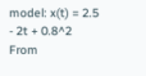model: x(t) = 2.5 - 2t + 0.8^2 From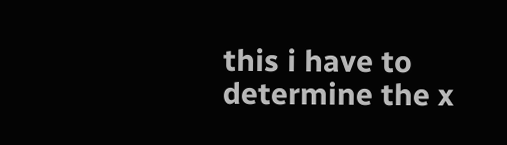this i have to determine the x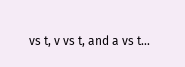vs t, v vs t, and a vs t...